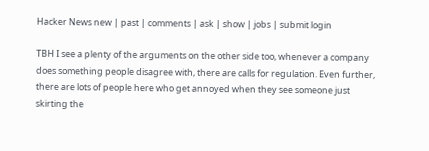Hacker News new | past | comments | ask | show | jobs | submit login

TBH I see a plenty of the arguments on the other side too, whenever a company does something people disagree with, there are calls for regulation. Even further, there are lots of people here who get annoyed when they see someone just skirting the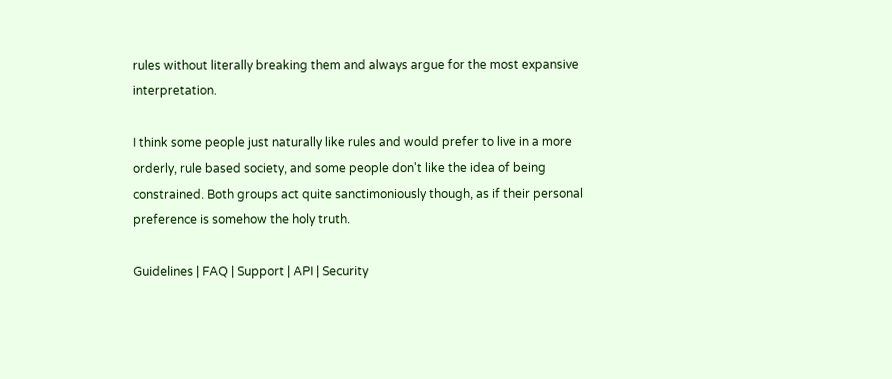rules without literally breaking them and always argue for the most expansive interpretation.

I think some people just naturally like rules and would prefer to live in a more orderly, rule based society, and some people don't like the idea of being constrained. Both groups act quite sanctimoniously though, as if their personal preference is somehow the holy truth.

Guidelines | FAQ | Support | API | Security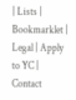| Lists | Bookmarklet | Legal | Apply to YC | Contact